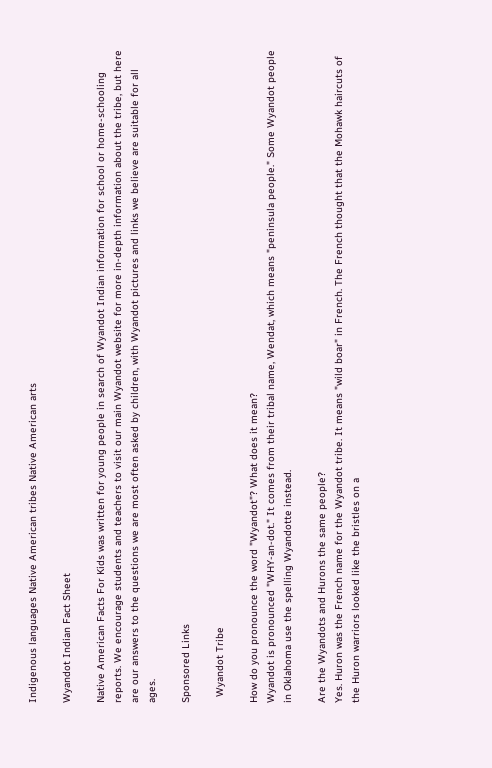Indigenous languages Native American tribes Native American arts

Wyandot Indian Fact Sheet

Native American Facts For Kids was written for young people in search of Wyandot Indian information for school or home-schooling reports. We encourage students and teachers to visit our main Wyandot website for more in-depth information about the tribe, but here are our answers to the questions we are most often asked by children, with Wyandot pictures and links we believe are suitable for all ages.

Sponsored Links

  Wyandot Tribe

How do you pronounce the word "Wyandot"? What does it mean?
Wyandot is pronounced "WHY-an-dot." It comes from their tribal name, Wendat, which means "peninsula people." Some Wyandot people in Oklahoma use the spelling Wyandotte instead.

Are the Wyandots and Hurons the same people?
Yes. Huron was the French name for the Wyandot tribe. It means "wild boar" in French. The French thought that the Mohawk haircuts of the Huron warriors looked like the bristles on a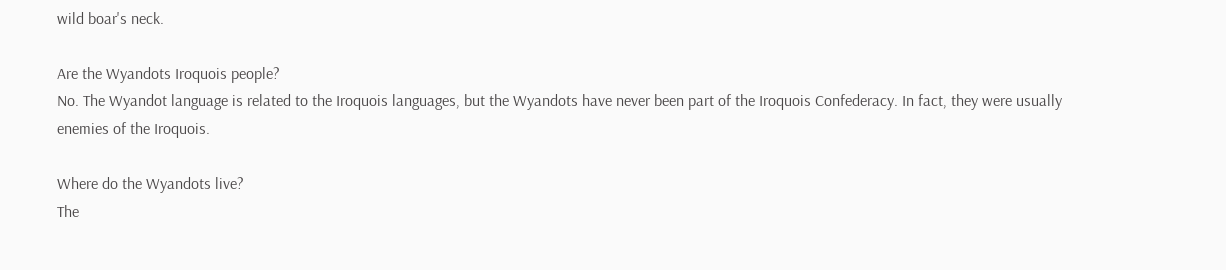wild boar's neck.

Are the Wyandots Iroquois people?
No. The Wyandot language is related to the Iroquois languages, but the Wyandots have never been part of the Iroquois Confederacy. In fact, they were usually enemies of the Iroquois.

Where do the Wyandots live?
The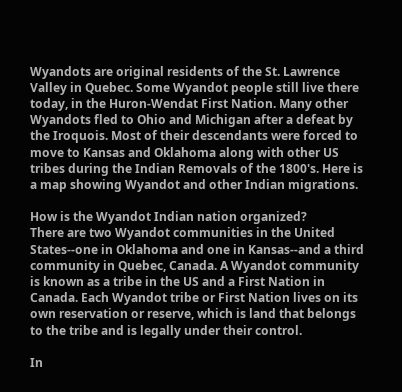Wyandots are original residents of the St. Lawrence Valley in Quebec. Some Wyandot people still live there today, in the Huron-Wendat First Nation. Many other Wyandots fled to Ohio and Michigan after a defeat by the Iroquois. Most of their descendants were forced to move to Kansas and Oklahoma along with other US tribes during the Indian Removals of the 1800's. Here is a map showing Wyandot and other Indian migrations.

How is the Wyandot Indian nation organized?
There are two Wyandot communities in the United States--one in Oklahoma and one in Kansas--and a third community in Quebec, Canada. A Wyandot community is known as a tribe in the US and a First Nation in Canada. Each Wyandot tribe or First Nation lives on its own reservation or reserve, which is land that belongs to the tribe and is legally under their control.

In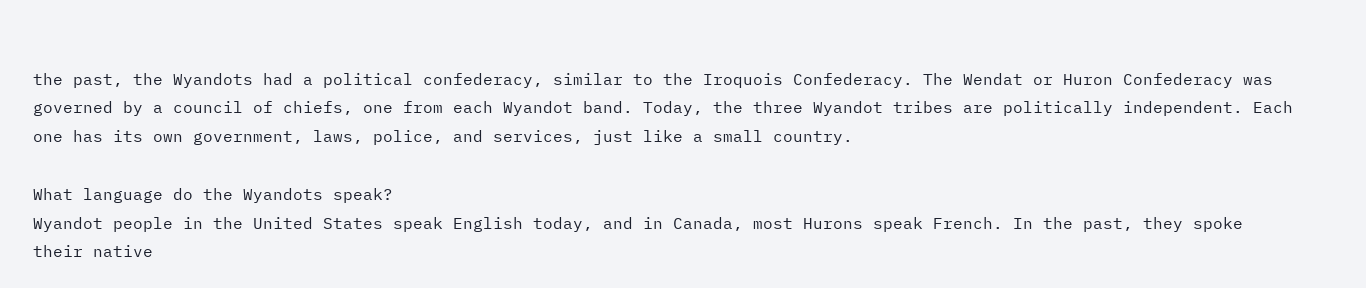the past, the Wyandots had a political confederacy, similar to the Iroquois Confederacy. The Wendat or Huron Confederacy was governed by a council of chiefs, one from each Wyandot band. Today, the three Wyandot tribes are politically independent. Each one has its own government, laws, police, and services, just like a small country.

What language do the Wyandots speak?
Wyandot people in the United States speak English today, and in Canada, most Hurons speak French. In the past, they spoke their native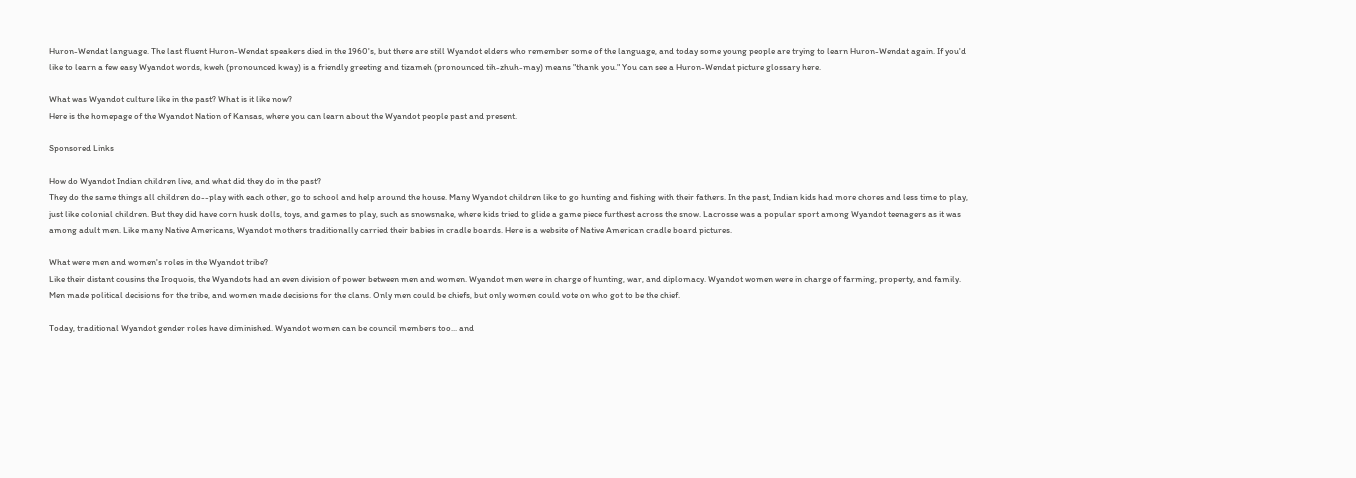Huron-Wendat language. The last fluent Huron-Wendat speakers died in the 1960's, but there are still Wyandot elders who remember some of the language, and today some young people are trying to learn Huron-Wendat again. If you'd like to learn a few easy Wyandot words, kweh (pronounced kway) is a friendly greeting and tizameh (pronounced tih-zhuh-may) means "thank you." You can see a Huron-Wendat picture glossary here.

What was Wyandot culture like in the past? What is it like now?
Here is the homepage of the Wyandot Nation of Kansas, where you can learn about the Wyandot people past and present.

Sponsored Links

How do Wyandot Indian children live, and what did they do in the past?
They do the same things all children do--play with each other, go to school and help around the house. Many Wyandot children like to go hunting and fishing with their fathers. In the past, Indian kids had more chores and less time to play, just like colonial children. But they did have corn husk dolls, toys, and games to play, such as snowsnake, where kids tried to glide a game piece furthest across the snow. Lacrosse was a popular sport among Wyandot teenagers as it was among adult men. Like many Native Americans, Wyandot mothers traditionally carried their babies in cradle boards. Here is a website of Native American cradle board pictures.

What were men and women's roles in the Wyandot tribe?
Like their distant cousins the Iroquois, the Wyandots had an even division of power between men and women. Wyandot men were in charge of hunting, war, and diplomacy. Wyandot women were in charge of farming, property, and family. Men made political decisions for the tribe, and women made decisions for the clans. Only men could be chiefs, but only women could vote on who got to be the chief.

Today, traditional Wyandot gender roles have diminished. Wyandot women can be council members too... and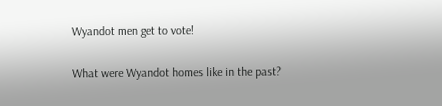Wyandot men get to vote!

What were Wyandot homes like in the past?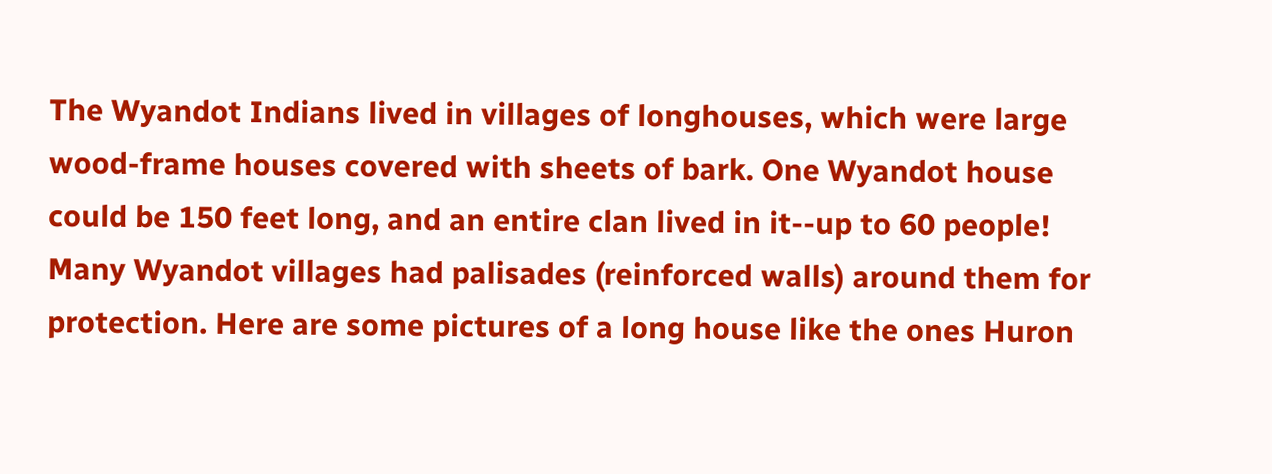The Wyandot Indians lived in villages of longhouses, which were large wood-frame houses covered with sheets of bark. One Wyandot house could be 150 feet long, and an entire clan lived in it--up to 60 people! Many Wyandot villages had palisades (reinforced walls) around them for protection. Here are some pictures of a long house like the ones Huron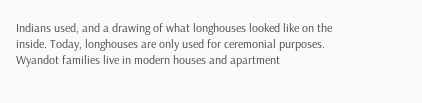Indians used, and a drawing of what longhouses looked like on the inside. Today, longhouses are only used for ceremonial purposes. Wyandot families live in modern houses and apartment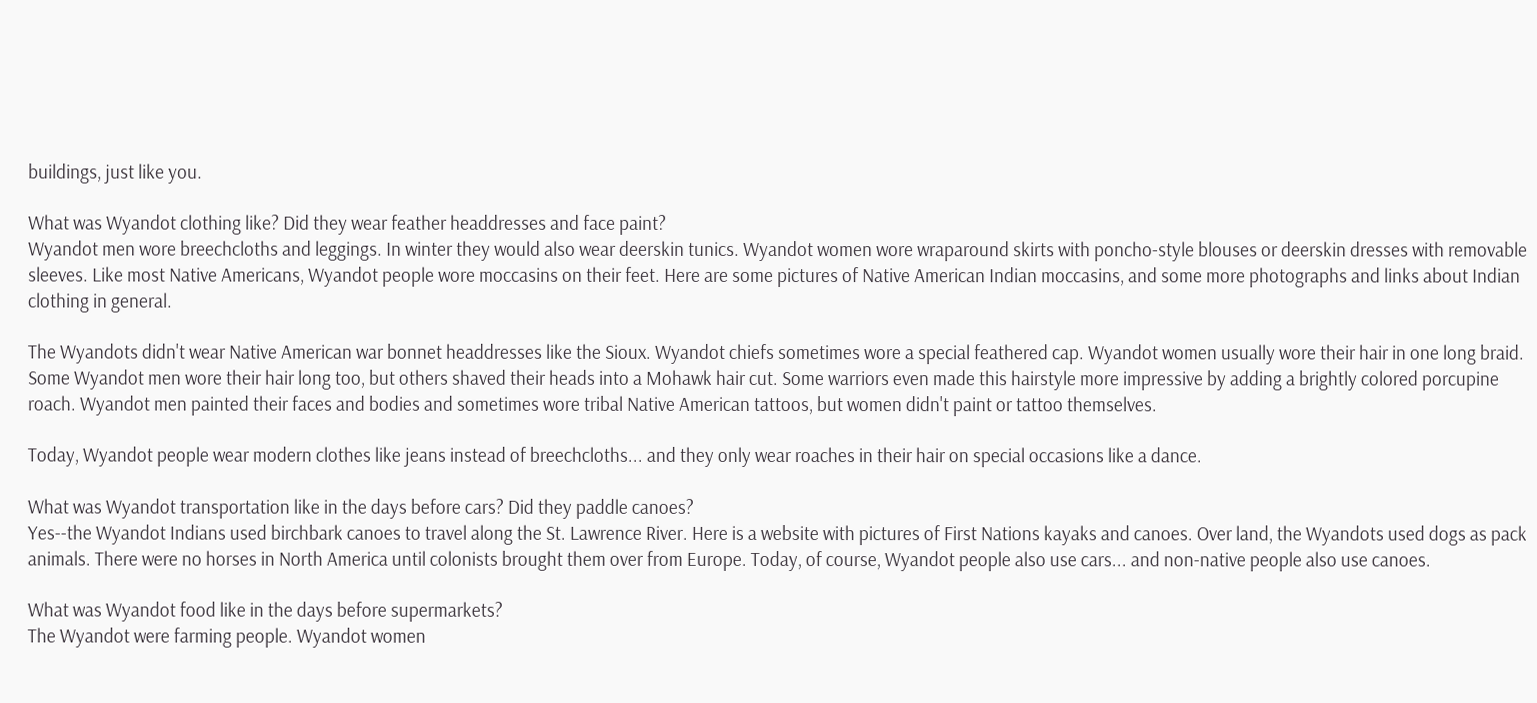buildings, just like you.

What was Wyandot clothing like? Did they wear feather headdresses and face paint?
Wyandot men wore breechcloths and leggings. In winter they would also wear deerskin tunics. Wyandot women wore wraparound skirts with poncho-style blouses or deerskin dresses with removable sleeves. Like most Native Americans, Wyandot people wore moccasins on their feet. Here are some pictures of Native American Indian moccasins, and some more photographs and links about Indian clothing in general.

The Wyandots didn't wear Native American war bonnet headdresses like the Sioux. Wyandot chiefs sometimes wore a special feathered cap. Wyandot women usually wore their hair in one long braid. Some Wyandot men wore their hair long too, but others shaved their heads into a Mohawk hair cut. Some warriors even made this hairstyle more impressive by adding a brightly colored porcupine roach. Wyandot men painted their faces and bodies and sometimes wore tribal Native American tattoos, but women didn't paint or tattoo themselves.

Today, Wyandot people wear modern clothes like jeans instead of breechcloths... and they only wear roaches in their hair on special occasions like a dance.

What was Wyandot transportation like in the days before cars? Did they paddle canoes?
Yes--the Wyandot Indians used birchbark canoes to travel along the St. Lawrence River. Here is a website with pictures of First Nations kayaks and canoes. Over land, the Wyandots used dogs as pack animals. There were no horses in North America until colonists brought them over from Europe. Today, of course, Wyandot people also use cars... and non-native people also use canoes.

What was Wyandot food like in the days before supermarkets?
The Wyandot were farming people. Wyandot women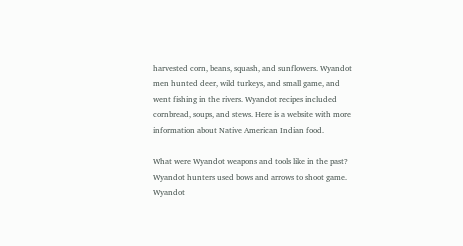harvested corn, beans, squash, and sunflowers. Wyandot men hunted deer, wild turkeys, and small game, and went fishing in the rivers. Wyandot recipes included cornbread, soups, and stews. Here is a website with more information about Native American Indian food.

What were Wyandot weapons and tools like in the past?
Wyandot hunters used bows and arrows to shoot game. Wyandot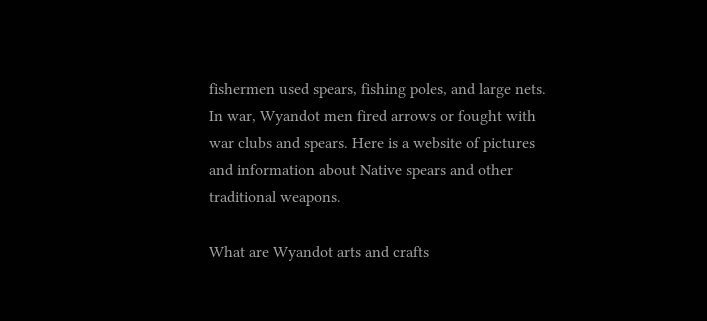fishermen used spears, fishing poles, and large nets. In war, Wyandot men fired arrows or fought with war clubs and spears. Here is a website of pictures and information about Native spears and other traditional weapons.

What are Wyandot arts and crafts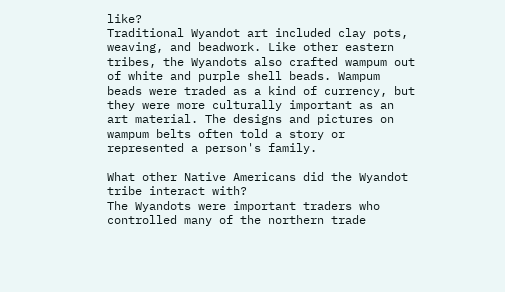like?
Traditional Wyandot art included clay pots, weaving, and beadwork. Like other eastern tribes, the Wyandots also crafted wampum out of white and purple shell beads. Wampum beads were traded as a kind of currency, but they were more culturally important as an art material. The designs and pictures on wampum belts often told a story or represented a person's family.

What other Native Americans did the Wyandot tribe interact with?
The Wyandots were important traders who controlled many of the northern trade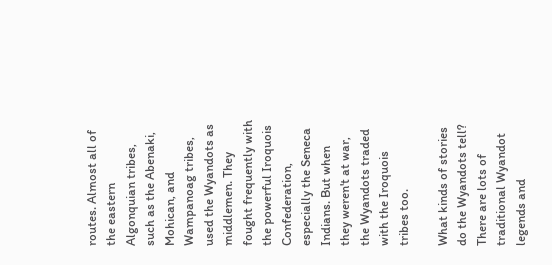routes. Almost all of the eastern Algonquian tribes, such as the Abenaki, Mohican, and Wampanoag tribes, used the Wyandots as middlemen. They fought frequently with the powerful Iroquois Confederation, especially the Seneca Indians. But when they weren't at war, the Wyandots traded with the Iroquois tribes too.

What kinds of stories do the Wyandots tell?
There are lots of traditional Wyandot legends and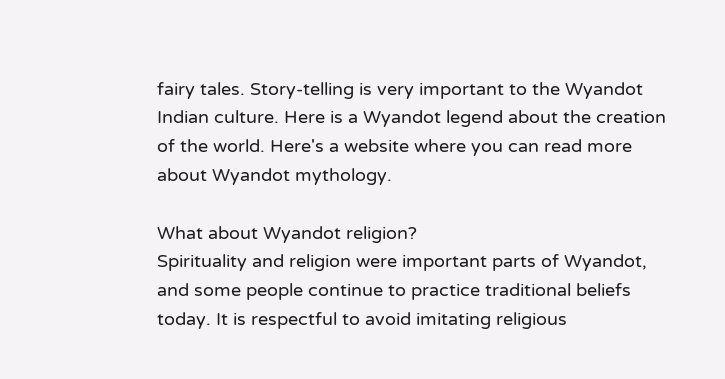fairy tales. Story-telling is very important to the Wyandot Indian culture. Here is a Wyandot legend about the creation of the world. Here's a website where you can read more about Wyandot mythology.

What about Wyandot religion?
Spirituality and religion were important parts of Wyandot, and some people continue to practice traditional beliefs today. It is respectful to avoid imitating religious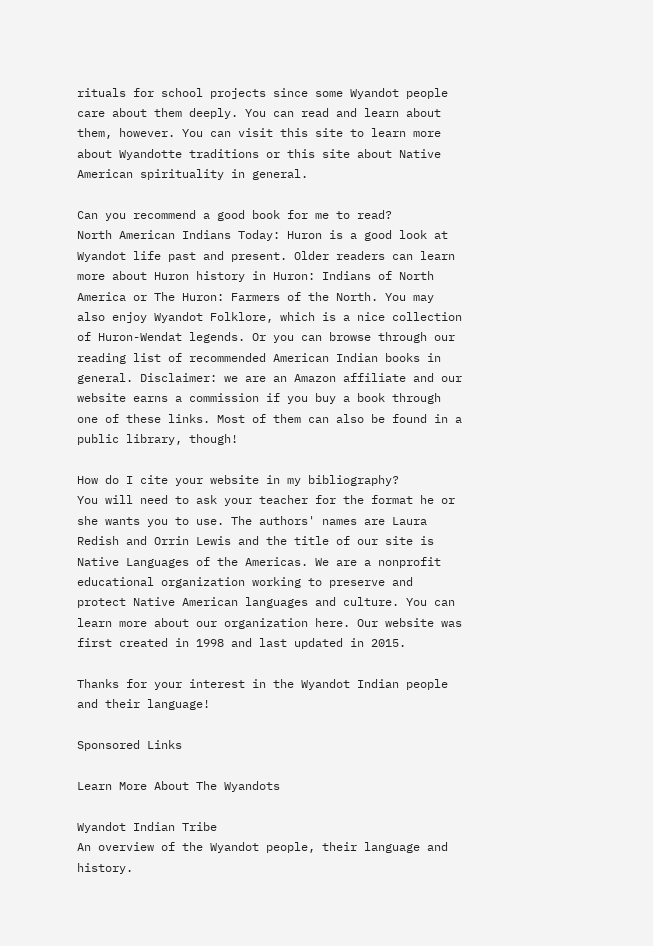rituals for school projects since some Wyandot people care about them deeply. You can read and learn about them, however. You can visit this site to learn more about Wyandotte traditions or this site about Native American spirituality in general.

Can you recommend a good book for me to read?
North American Indians Today: Huron is a good look at Wyandot life past and present. Older readers can learn more about Huron history in Huron: Indians of North America or The Huron: Farmers of the North. You may also enjoy Wyandot Folklore, which is a nice collection of Huron-Wendat legends. Or you can browse through our reading list of recommended American Indian books in general. Disclaimer: we are an Amazon affiliate and our website earns a commission if you buy a book through one of these links. Most of them can also be found in a public library, though!

How do I cite your website in my bibliography?
You will need to ask your teacher for the format he or she wants you to use. The authors' names are Laura Redish and Orrin Lewis and the title of our site is Native Languages of the Americas. We are a nonprofit educational organization working to preserve and protect Native American languages and culture. You can learn more about our organization here. Our website was first created in 1998 and last updated in 2015.

Thanks for your interest in the Wyandot Indian people and their language!

Sponsored Links

Learn More About The Wyandots

Wyandot Indian Tribe
An overview of the Wyandot people, their language and history.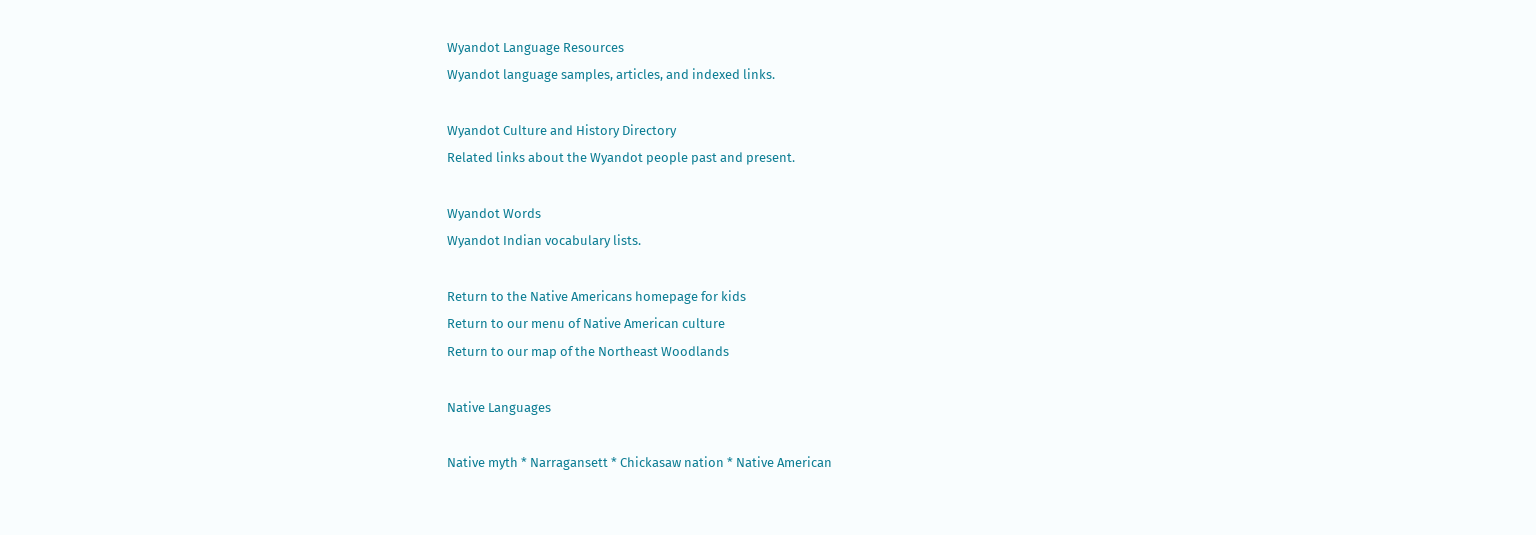Wyandot Language Resources
Wyandot language samples, articles, and indexed links.

Wyandot Culture and History Directory
Related links about the Wyandot people past and present.

Wyandot Words
Wyandot Indian vocabulary lists.

Return to the Native Americans homepage for kids
Return to our menu of Native American culture
Return to our map of the Northeast Woodlands

Native Languages

Native myth * Narragansett * Chickasaw nation * Native American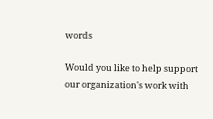words

Would you like to help support our organization's work with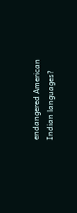endangered American Indian languages?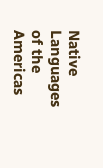Native Languages of the Americas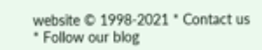website © 1998-2021 * Contact us * Follow our blog